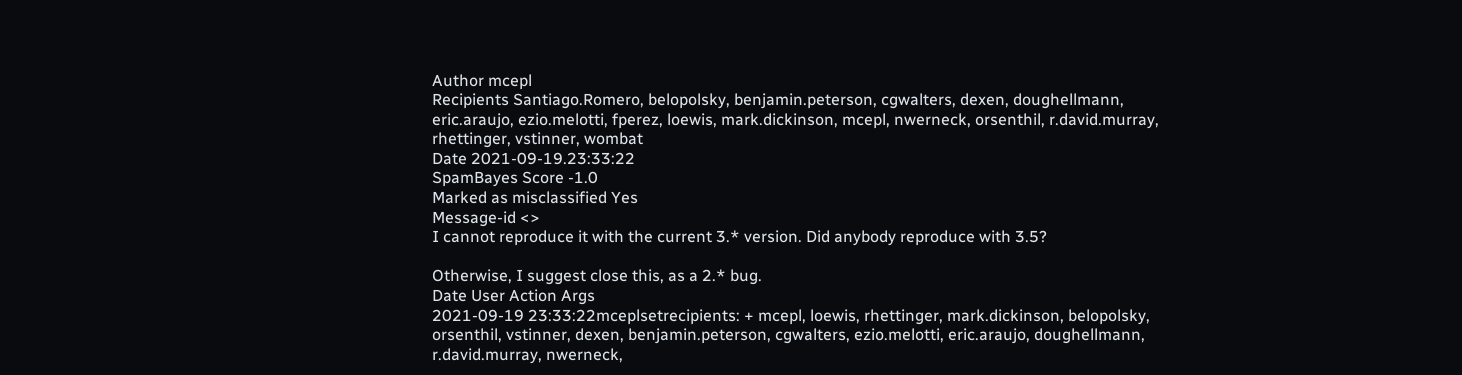Author mcepl
Recipients Santiago.Romero, belopolsky, benjamin.peterson, cgwalters, dexen, doughellmann, eric.araujo, ezio.melotti, fperez, loewis, mark.dickinson, mcepl, nwerneck, orsenthil, r.david.murray, rhettinger, vstinner, wombat
Date 2021-09-19.23:33:22
SpamBayes Score -1.0
Marked as misclassified Yes
Message-id <>
I cannot reproduce it with the current 3.* version. Did anybody reproduce with 3.5?

Otherwise, I suggest close this, as a 2.* bug.
Date User Action Args
2021-09-19 23:33:22mceplsetrecipients: + mcepl, loewis, rhettinger, mark.dickinson, belopolsky, orsenthil, vstinner, dexen, benjamin.peterson, cgwalters, ezio.melotti, eric.araujo, doughellmann, r.david.murray, nwerneck,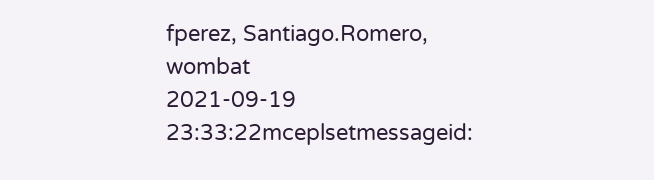fperez, Santiago.Romero, wombat
2021-09-19 23:33:22mceplsetmessageid: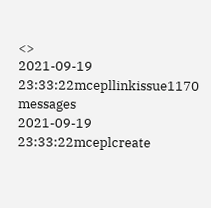<>
2021-09-19 23:33:22mcepllinkissue1170 messages
2021-09-19 23:33:22mceplcreate